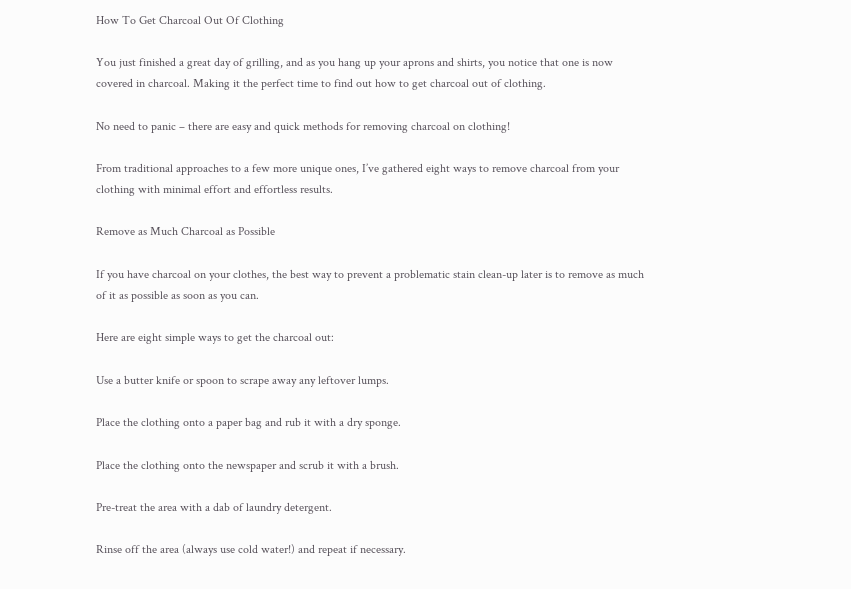How To Get Charcoal Out Of Clothing

You just finished a great day of grilling, and as you hang up your aprons and shirts, you notice that one is now covered in charcoal. Making it the perfect time to find out how to get charcoal out of clothing.

No need to panic – there are easy and quick methods for removing charcoal on clothing!

From traditional approaches to a few more unique ones, I’ve gathered eight ways to remove charcoal from your clothing with minimal effort and effortless results.

Remove as Much Charcoal as Possible

If you have charcoal on your clothes, the best way to prevent a problematic stain clean-up later is to remove as much of it as possible as soon as you can.

Here are eight simple ways to get the charcoal out:

Use a butter knife or spoon to scrape away any leftover lumps.

Place the clothing onto a paper bag and rub it with a dry sponge.

Place the clothing onto the newspaper and scrub it with a brush.

Pre-treat the area with a dab of laundry detergent.

Rinse off the area (always use cold water!) and repeat if necessary.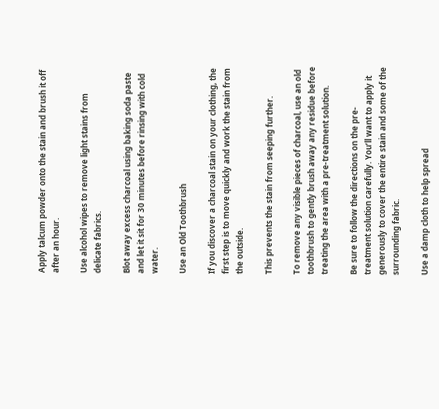Apply talcum powder onto the stain and brush it off after an hour.

Use alcohol wipes to remove light stains from delicate fabrics.

Blot away excess charcoal using baking soda paste and let it sit for 30 minutes before rinsing with cold water.

Use an Old Toothbrush

If you discover a charcoal stain on your clothing, the first step is to move quickly and work the stain from the outside.

This prevents the stain from seeping further.

To remove any visible pieces of charcoal, use an old toothbrush to gently brush away any residue before treating the area with a pre-treatment solution.

Be sure to follow the directions on the pre-treatment solution carefully. You’ll want to apply it generously to cover the entire stain and some of the surrounding fabric.

Use a damp cloth to help spread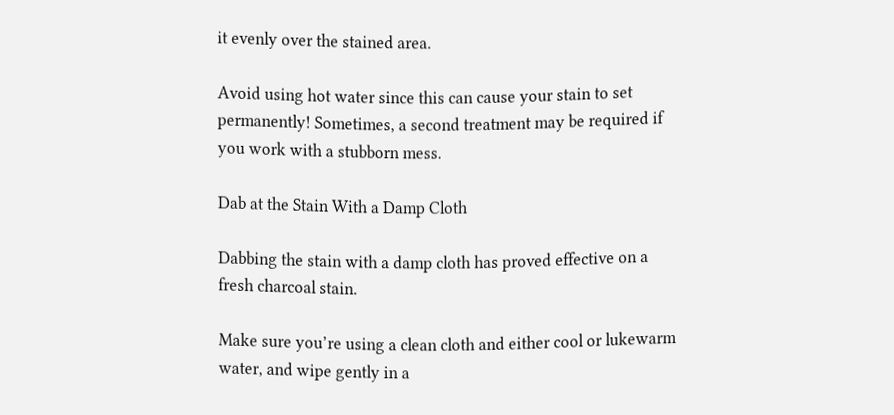it evenly over the stained area.

Avoid using hot water since this can cause your stain to set permanently! Sometimes, a second treatment may be required if you work with a stubborn mess.

Dab at the Stain With a Damp Cloth

Dabbing the stain with a damp cloth has proved effective on a fresh charcoal stain.

Make sure you’re using a clean cloth and either cool or lukewarm water, and wipe gently in a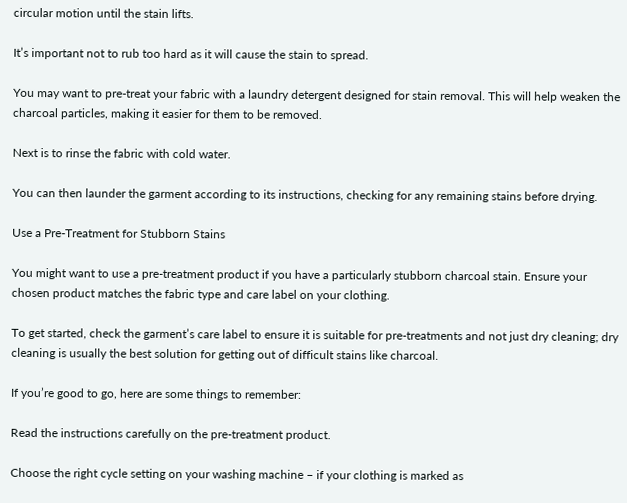circular motion until the stain lifts.

It’s important not to rub too hard as it will cause the stain to spread.

You may want to pre-treat your fabric with a laundry detergent designed for stain removal. This will help weaken the charcoal particles, making it easier for them to be removed.

Next is to rinse the fabric with cold water.

You can then launder the garment according to its instructions, checking for any remaining stains before drying.

Use a Pre-Treatment for Stubborn Stains

You might want to use a pre-treatment product if you have a particularly stubborn charcoal stain. Ensure your chosen product matches the fabric type and care label on your clothing.

To get started, check the garment’s care label to ensure it is suitable for pre-treatments and not just dry cleaning; dry cleaning is usually the best solution for getting out of difficult stains like charcoal.

If you’re good to go, here are some things to remember:

Read the instructions carefully on the pre-treatment product.

Choose the right cycle setting on your washing machine – if your clothing is marked as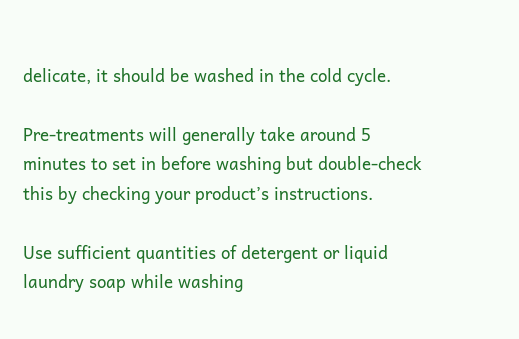delicate, it should be washed in the cold cycle.

Pre-treatments will generally take around 5 minutes to set in before washing but double-check this by checking your product’s instructions.

Use sufficient quantities of detergent or liquid laundry soap while washing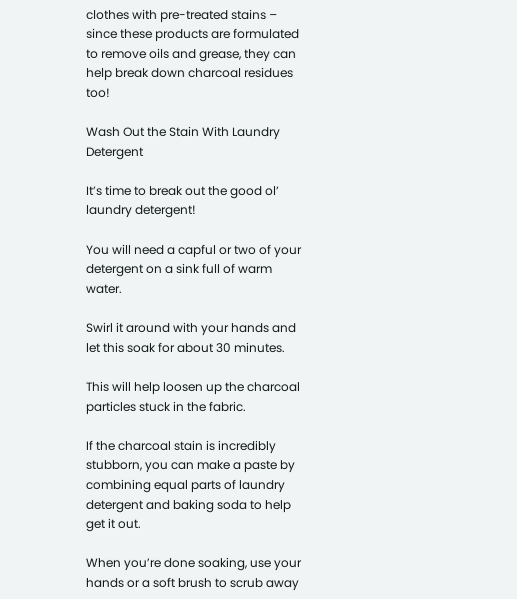clothes with pre-treated stains – since these products are formulated to remove oils and grease, they can help break down charcoal residues too!

Wash Out the Stain With Laundry Detergent

It’s time to break out the good ol’ laundry detergent!

You will need a capful or two of your detergent on a sink full of warm water.

Swirl it around with your hands and let this soak for about 30 minutes.

This will help loosen up the charcoal particles stuck in the fabric.

If the charcoal stain is incredibly stubborn, you can make a paste by combining equal parts of laundry detergent and baking soda to help get it out.

When you’re done soaking, use your hands or a soft brush to scrub away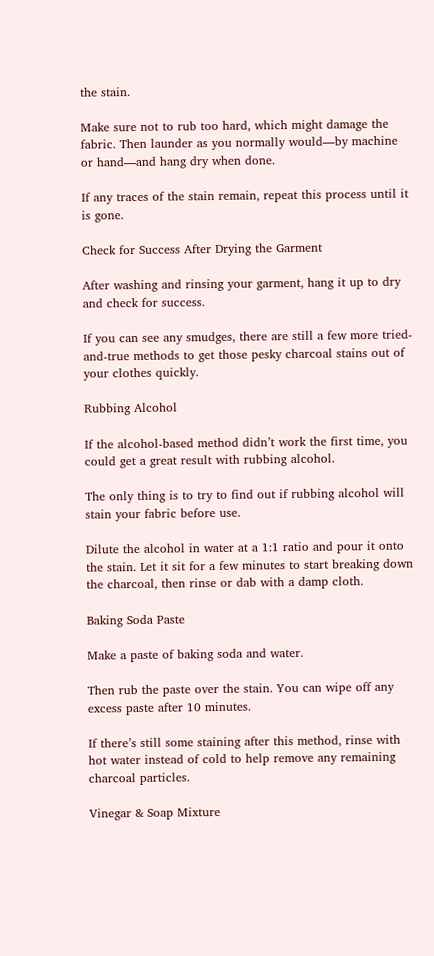the stain.

Make sure not to rub too hard, which might damage the fabric. Then launder as you normally would—by machine or hand—and hang dry when done.

If any traces of the stain remain, repeat this process until it is gone.

Check for Success After Drying the Garment

After washing and rinsing your garment, hang it up to dry and check for success.

If you can see any smudges, there are still a few more tried-and-true methods to get those pesky charcoal stains out of your clothes quickly.

Rubbing Alcohol

If the alcohol-based method didn’t work the first time, you could get a great result with rubbing alcohol.

The only thing is to try to find out if rubbing alcohol will stain your fabric before use.

Dilute the alcohol in water at a 1:1 ratio and pour it onto the stain. Let it sit for a few minutes to start breaking down the charcoal, then rinse or dab with a damp cloth.

Baking Soda Paste

Make a paste of baking soda and water.

Then rub the paste over the stain. You can wipe off any excess paste after 10 minutes.

If there’s still some staining after this method, rinse with hot water instead of cold to help remove any remaining charcoal particles.

Vinegar & Soap Mixture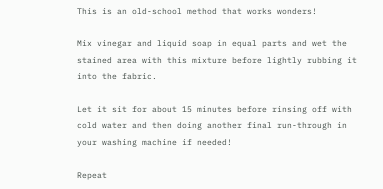This is an old-school method that works wonders!

Mix vinegar and liquid soap in equal parts and wet the stained area with this mixture before lightly rubbing it into the fabric.

Let it sit for about 15 minutes before rinsing off with cold water and then doing another final run-through in your washing machine if needed!

Repeat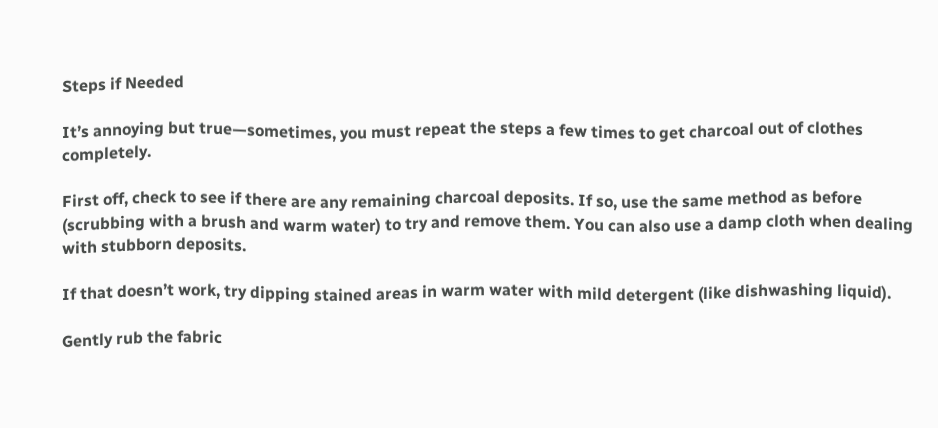Steps if Needed

It’s annoying but true—sometimes, you must repeat the steps a few times to get charcoal out of clothes completely.

First off, check to see if there are any remaining charcoal deposits. If so, use the same method as before (scrubbing with a brush and warm water) to try and remove them. You can also use a damp cloth when dealing with stubborn deposits.

If that doesn’t work, try dipping stained areas in warm water with mild detergent (like dishwashing liquid).

Gently rub the fabric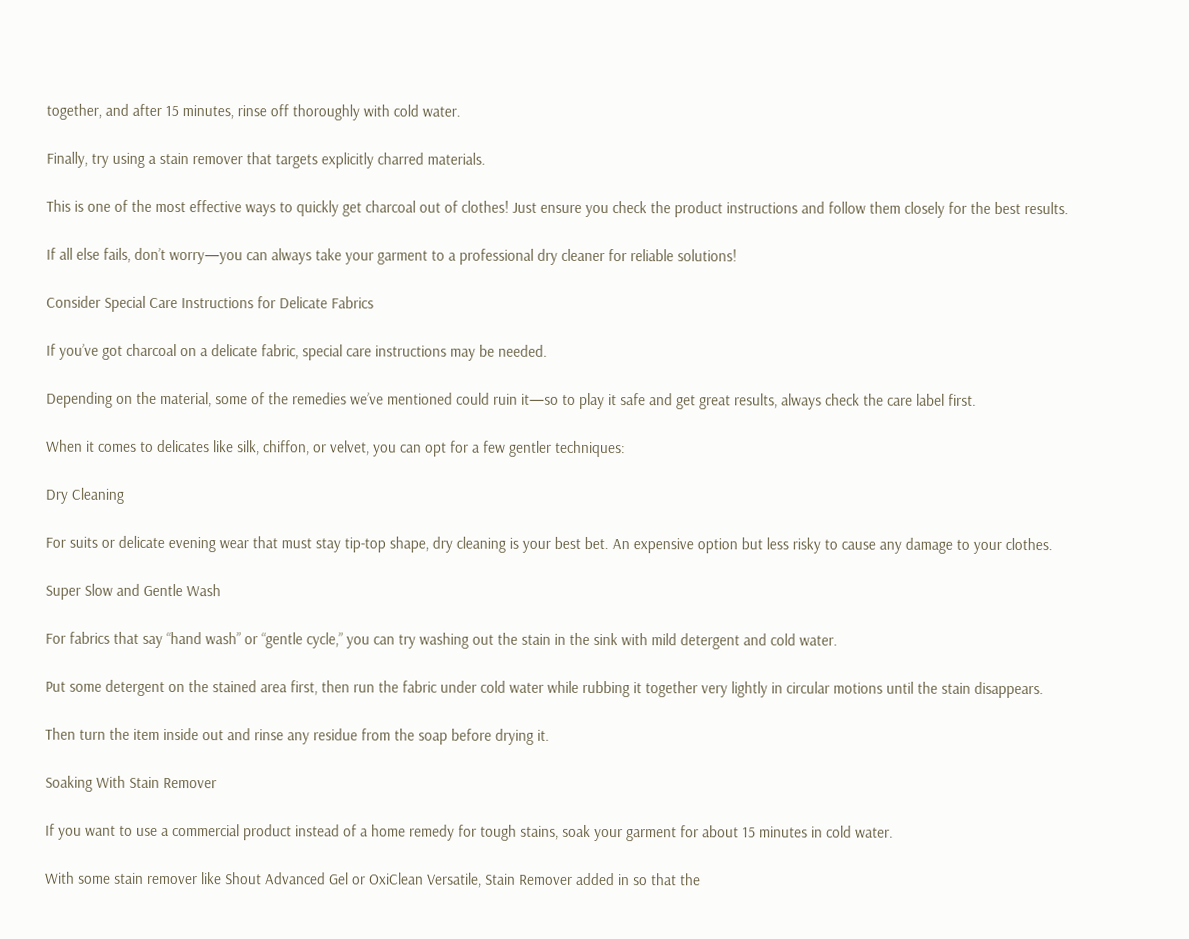together, and after 15 minutes, rinse off thoroughly with cold water.

Finally, try using a stain remover that targets explicitly charred materials.

This is one of the most effective ways to quickly get charcoal out of clothes! Just ensure you check the product instructions and follow them closely for the best results.

If all else fails, don’t worry—you can always take your garment to a professional dry cleaner for reliable solutions!

Consider Special Care Instructions for Delicate Fabrics

If you’ve got charcoal on a delicate fabric, special care instructions may be needed.

Depending on the material, some of the remedies we’ve mentioned could ruin it—so to play it safe and get great results, always check the care label first.

When it comes to delicates like silk, chiffon, or velvet, you can opt for a few gentler techniques:

Dry Cleaning

For suits or delicate evening wear that must stay tip-top shape, dry cleaning is your best bet. An expensive option but less risky to cause any damage to your clothes.

Super Slow and Gentle Wash

For fabrics that say “hand wash” or “gentle cycle,” you can try washing out the stain in the sink with mild detergent and cold water.

Put some detergent on the stained area first, then run the fabric under cold water while rubbing it together very lightly in circular motions until the stain disappears.

Then turn the item inside out and rinse any residue from the soap before drying it.

Soaking With Stain Remover

If you want to use a commercial product instead of a home remedy for tough stains, soak your garment for about 15 minutes in cold water.

With some stain remover like Shout Advanced Gel or OxiClean Versatile, Stain Remover added in so that the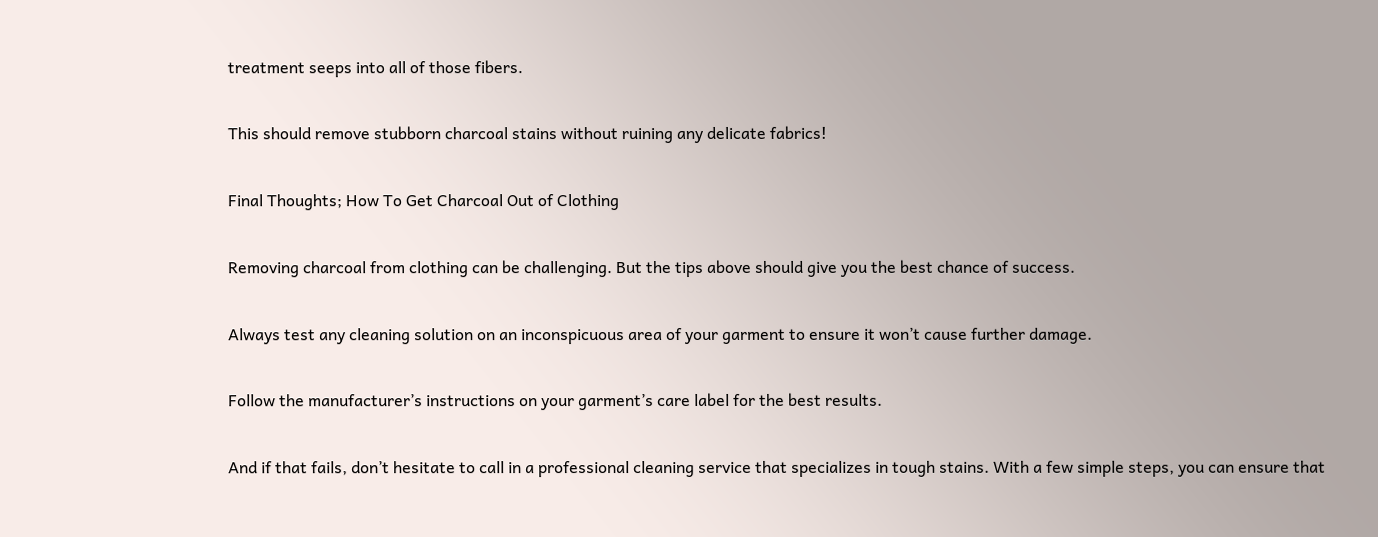treatment seeps into all of those fibers.

This should remove stubborn charcoal stains without ruining any delicate fabrics!

Final Thoughts; How To Get Charcoal Out of Clothing

Removing charcoal from clothing can be challenging. But the tips above should give you the best chance of success.

Always test any cleaning solution on an inconspicuous area of your garment to ensure it won’t cause further damage.

Follow the manufacturer’s instructions on your garment’s care label for the best results.

And if that fails, don’t hesitate to call in a professional cleaning service that specializes in tough stains. With a few simple steps, you can ensure that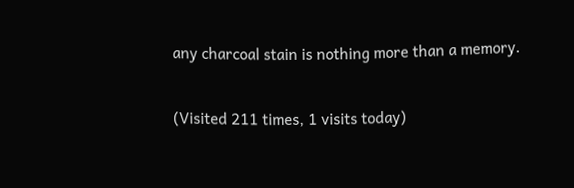any charcoal stain is nothing more than a memory.

(Visited 211 times, 1 visits today)